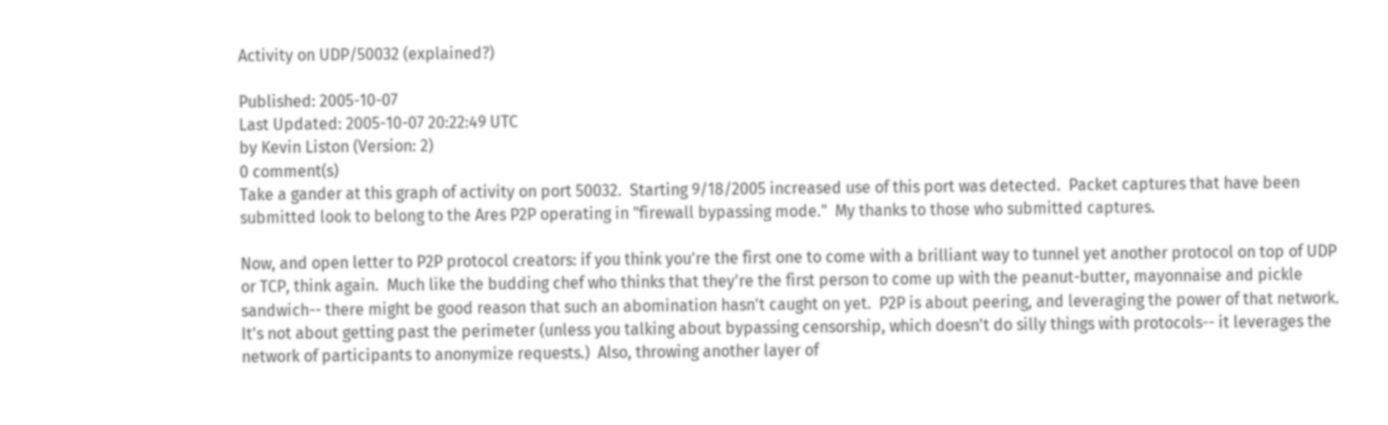Activity on UDP/50032 (explained?)

Published: 2005-10-07
Last Updated: 2005-10-07 20:22:49 UTC
by Kevin Liston (Version: 2)
0 comment(s)
Take a gander at this graph of activity on port 50032.  Starting 9/18/2005 increased use of this port was detected.  Packet captures that have been submitted look to belong to the Ares P2P operating in "firewall bypassing mode."  My thanks to those who submitted captures.

Now, and open letter to P2P protocol creators: if you think you're the first one to come with a brilliant way to tunnel yet another protocol on top of UDP or TCP, think again.  Much like the budding chef who thinks that they're the first person to come up with the peanut-butter, mayonnaise and pickle sandwich-- there might be good reason that such an abomination hasn't caught on yet.  P2P is about peering, and leveraging the power of that network.  It's not about getting past the perimeter (unless you talking about bypassing censorship, which doesn't do silly things with protocols-- it leverages the network of participants to anonymize requests.)  Also, throwing another layer of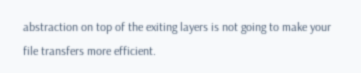abstraction on top of the exiting layers is not going to make your file transfers more efficient.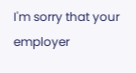I'm sorry that your employer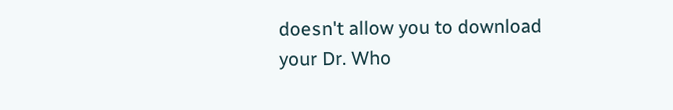doesn't allow you to download your Dr. Who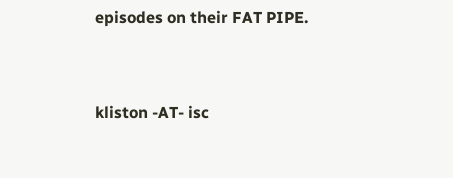episodes on their FAT PIPE.


kliston -AT- isc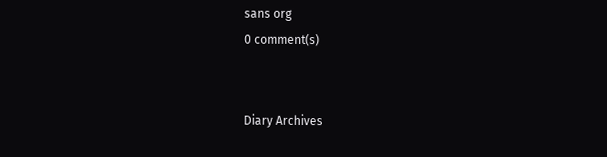sans org
0 comment(s)


Diary Archives